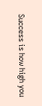Success is how high you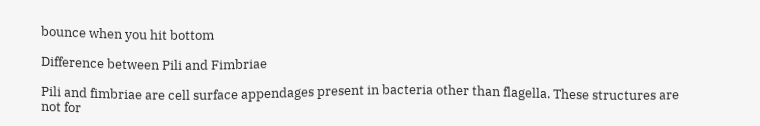bounce when you hit bottom

Difference between Pili and Fimbriae

Pili and fimbriae are cell surface appendages present in bacteria other than flagella. These structures are not for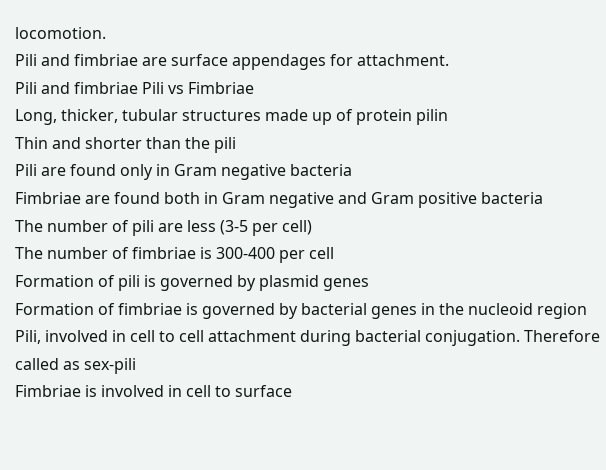locomotion.
Pili and fimbriae are surface appendages for attachment.
Pili and fimbriae Pili vs Fimbriae
Long, thicker, tubular structures made up of protein pilin
Thin and shorter than the pili
Pili are found only in Gram negative bacteria
Fimbriae are found both in Gram negative and Gram positive bacteria
The number of pili are less (3-5 per cell)
The number of fimbriae is 300-400 per cell
Formation of pili is governed by plasmid genes
Formation of fimbriae is governed by bacterial genes in the nucleoid region
Pili, involved in cell to cell attachment during bacterial conjugation. Therefore called as sex-pili
Fimbriae is involved in cell to surface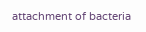attachment of bacteria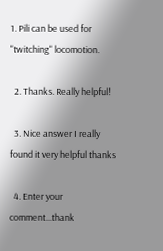1. Pili can be used for "twitching" locomotion.

  2. Thanks. Really helpful!

  3. Nice answer I really found it very helpful thanks

  4. Enter your comment...thank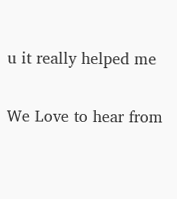u it really helped me


We Love to hear from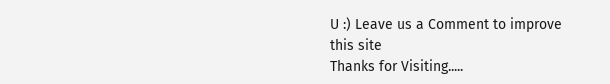U :) Leave us a Comment to improve this site
Thanks for Visiting.....